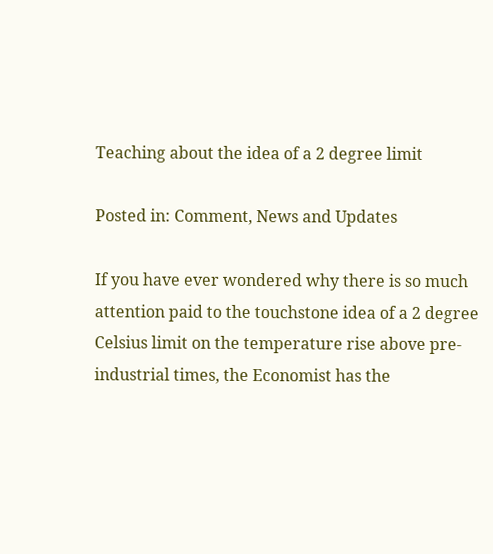Teaching about the idea of a 2 degree limit

Posted in: Comment, News and Updates

If you have ever wondered why there is so much attention paid to the touchstone idea of a 2 degree Celsius limit on the temperature rise above pre-industrial times, the Economist has the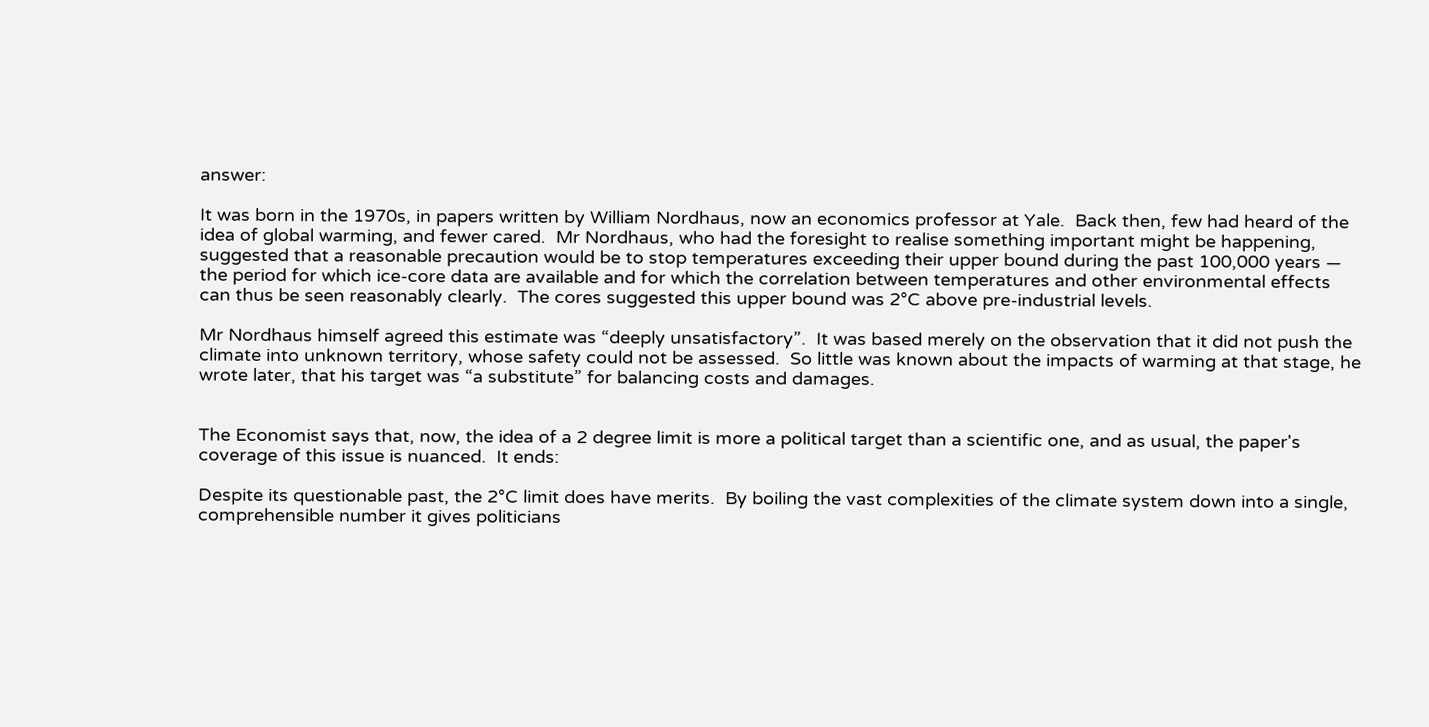answer:

It was born in the 1970s, in papers written by William Nordhaus, now an economics professor at Yale.  Back then, few had heard of the idea of global warming, and fewer cared.  Mr Nordhaus, who had the foresight to realise something important might be happening, suggested that a reasonable precaution would be to stop temperatures exceeding their upper bound during the past 100,000 years — the period for which ice-core data are available and for which the correlation between temperatures and other environmental effects can thus be seen reasonably clearly.  The cores suggested this upper bound was 2°C above pre-industrial levels.

Mr Nordhaus himself agreed this estimate was “deeply unsatisfactory”.  It was based merely on the observation that it did not push the climate into unknown territory, whose safety could not be assessed.  So little was known about the impacts of warming at that stage, he wrote later, that his target was “a substitute” for balancing costs and damages.


The Economist says that, now, the idea of a 2 degree limit is more a political target than a scientific one, and as usual, the paper's coverage of this issue is nuanced.  It ends:

Despite its questionable past, the 2°C limit does have merits.  By boiling the vast complexities of the climate system down into a single, comprehensible number it gives politicians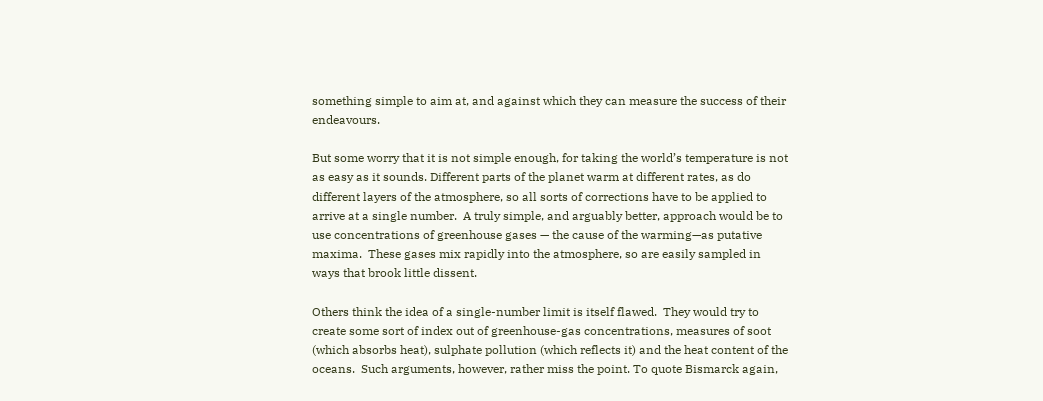something simple to aim at, and against which they can measure the success of their endeavours.

But some worry that it is not simple enough, for taking the world’s temperature is not as easy as it sounds. Different parts of the planet warm at different rates, as do different layers of the atmosphere, so all sorts of corrections have to be applied to arrive at a single number.  A truly simple, and arguably better, approach would be to use concentrations of greenhouse gases — the cause of the warming—as putative maxima.  These gases mix rapidly into the atmosphere, so are easily sampled in ways that brook little dissent.

Others think the idea of a single-number limit is itself flawed.  They would try to create some sort of index out of greenhouse-gas concentrations, measures of soot (which absorbs heat), sulphate pollution (which reflects it) and the heat content of the oceans.  Such arguments, however, rather miss the point. To quote Bismarck again,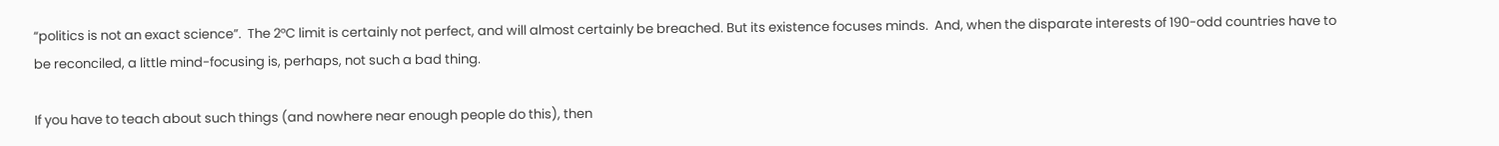“politics is not an exact science”.  The 2°C limit is certainly not perfect, and will almost certainly be breached. But its existence focuses minds.  And, when the disparate interests of 190-odd countries have to be reconciled, a little mind-focusing is, perhaps, not such a bad thing.

If you have to teach about such things (and nowhere near enough people do this), then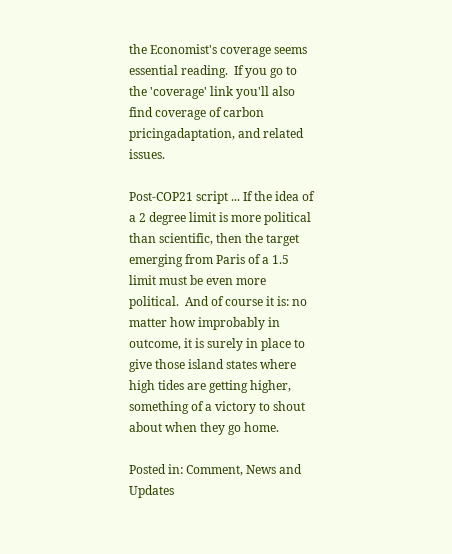the Economist's coverage seems essential reading.  If you go to the 'coverage' link you'll also find coverage of carbon pricingadaptation, and related issues.

Post-COP21 script ... If the idea of a 2 degree limit is more political than scientific, then the target emerging from Paris of a 1.5 limit must be even more political.  And of course it is: no matter how improbably in outcome, it is surely in place to give those island states where high tides are getting higher, something of a victory to shout about when they go home.

Posted in: Comment, News and Updates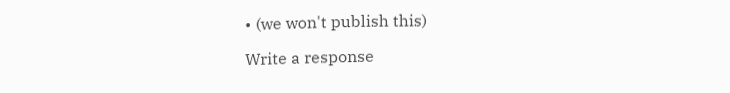• (we won't publish this)

Write a response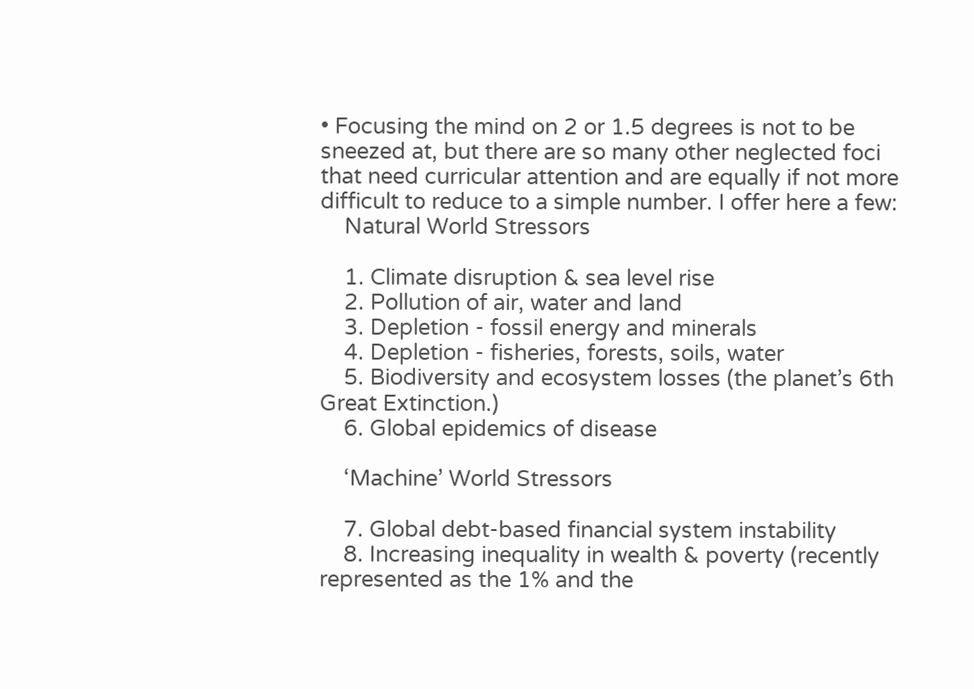• Focusing the mind on 2 or 1.5 degrees is not to be sneezed at, but there are so many other neglected foci that need curricular attention and are equally if not more difficult to reduce to a simple number. I offer here a few:
    Natural World Stressors

    1. Climate disruption & sea level rise
    2. Pollution of air, water and land
    3. Depletion - fossil energy and minerals
    4. Depletion - fisheries, forests, soils, water
    5. Biodiversity and ecosystem losses (the planet’s 6th Great Extinction.)
    6. Global epidemics of disease

    ‘Machine’ World Stressors

    7. Global debt-based financial system instability
    8. Increasing inequality in wealth & poverty (recently represented as the 1% and the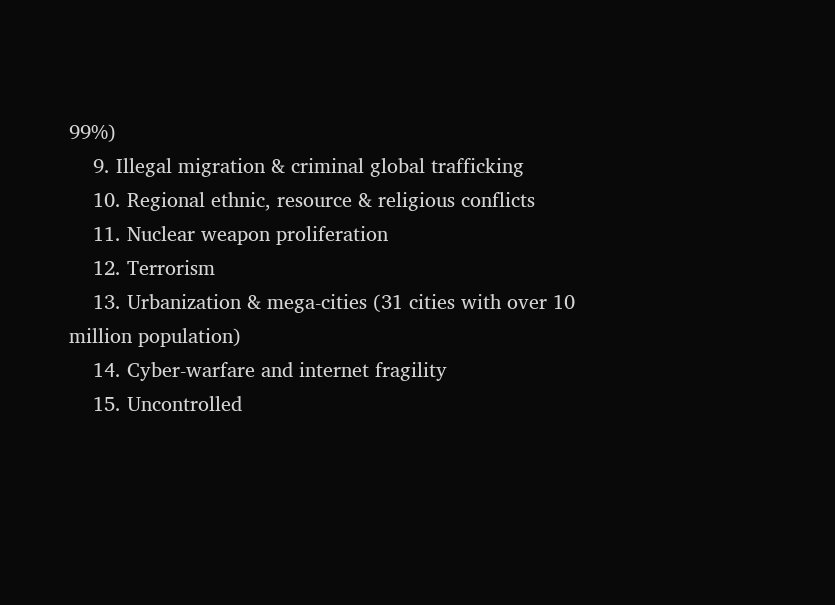99%)
    9. Illegal migration & criminal global trafficking
    10. Regional ethnic, resource & religious conflicts
    11. Nuclear weapon proliferation
    12. Terrorism
    13. Urbanization & mega-cities (31 cities with over 10 million population)
    14. Cyber-warfare and internet fragility
    15. Uncontrolled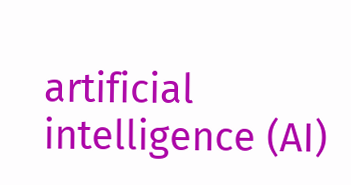artificial intelligence (AI)